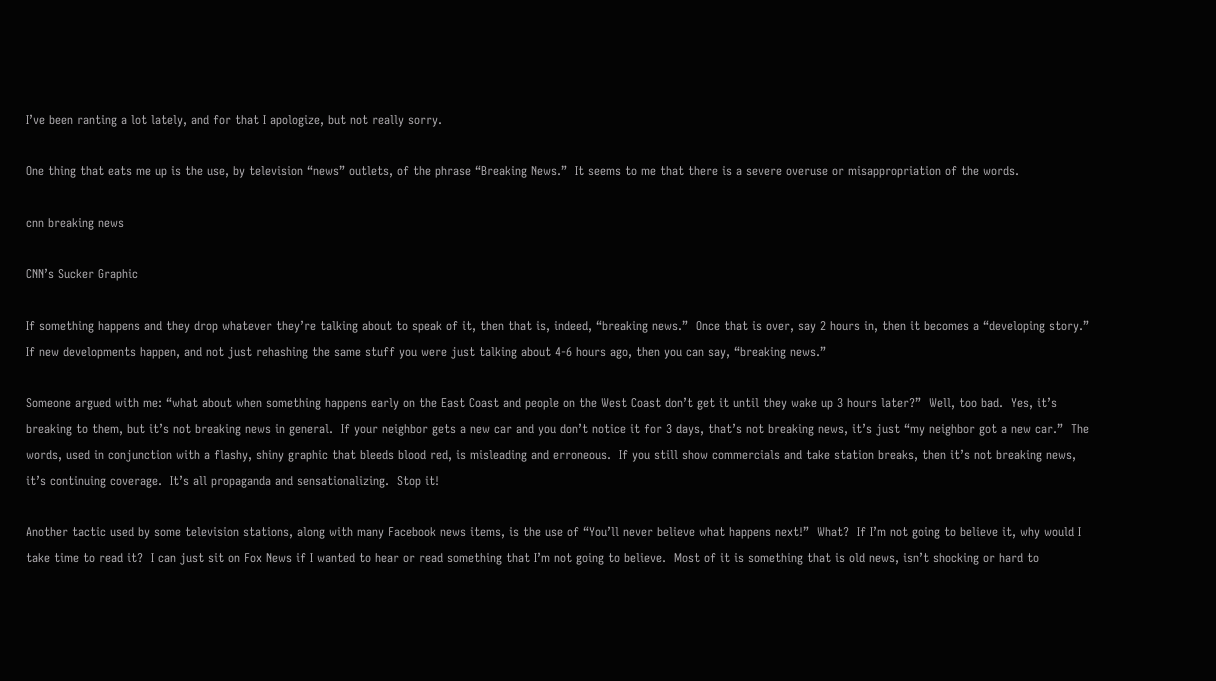I’ve been ranting a lot lately, and for that I apologize, but not really sorry.

One thing that eats me up is the use, by television “news” outlets, of the phrase “Breaking News.”  It seems to me that there is a severe overuse or misappropriation of the words.

cnn breaking news

CNN’s Sucker Graphic

If something happens and they drop whatever they’re talking about to speak of it, then that is, indeed, “breaking news.”  Once that is over, say 2 hours in, then it becomes a “developing story.”  If new developments happen, and not just rehashing the same stuff you were just talking about 4-6 hours ago, then you can say, “breaking news.”

Someone argued with me: “what about when something happens early on the East Coast and people on the West Coast don’t get it until they wake up 3 hours later?”  Well, too bad.  Yes, it’s breaking to them, but it’s not breaking news in general.  If your neighbor gets a new car and you don’t notice it for 3 days, that’s not breaking news, it’s just “my neighbor got a new car.”  The words, used in conjunction with a flashy, shiny graphic that bleeds blood red, is misleading and erroneous.  If you still show commercials and take station breaks, then it’s not breaking news, it’s continuing coverage.  It’s all propaganda and sensationalizing.  Stop it!

Another tactic used by some television stations, along with many Facebook news items, is the use of “You’ll never believe what happens next!”  What?  If I’m not going to believe it, why would I take time to read it?  I can just sit on Fox News if I wanted to hear or read something that I’m not going to believe.  Most of it is something that is old news, isn’t shocking or hard to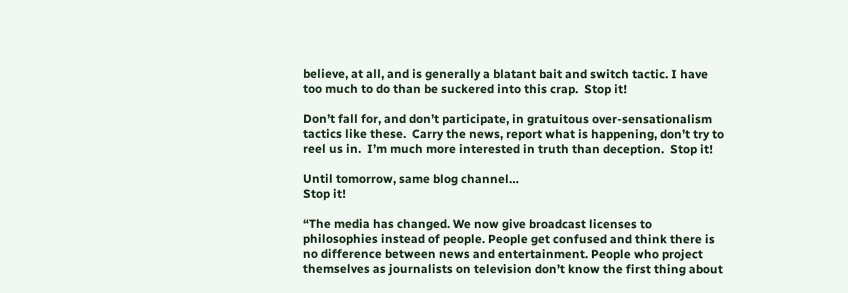believe, at all, and is generally a blatant bait and switch tactic. I have too much to do than be suckered into this crap.  Stop it!

Don’t fall for, and don’t participate, in gratuitous over-sensationalism tactics like these.  Carry the news, report what is happening, don’t try to reel us in.  I’m much more interested in truth than deception.  Stop it!

Until tomorrow, same blog channel…
Stop it!

“The media has changed. We now give broadcast licenses to philosophies instead of people. People get confused and think there is no difference between news and entertainment. People who project themselves as journalists on television don’t know the first thing about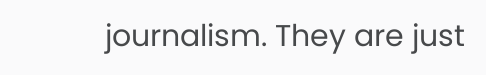journalism. They are just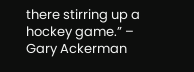there stirring up a hockey game.” – Gary Ackerman